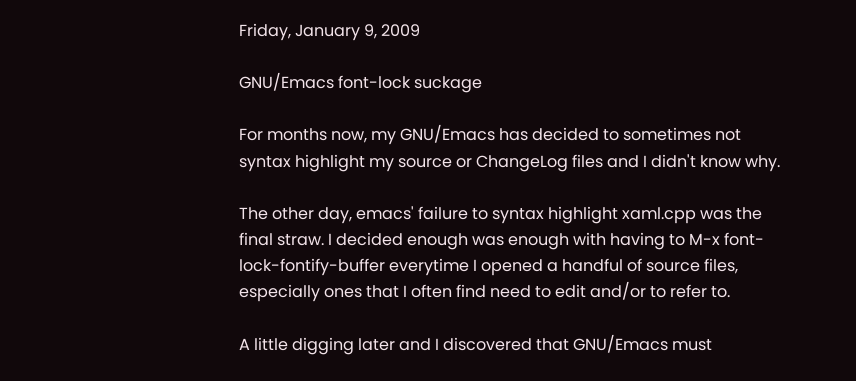Friday, January 9, 2009

GNU/Emacs font-lock suckage

For months now, my GNU/Emacs has decided to sometimes not syntax highlight my source or ChangeLog files and I didn't know why.

The other day, emacs' failure to syntax highlight xaml.cpp was the final straw. I decided enough was enough with having to M-x font-lock-fontify-buffer everytime I opened a handful of source files, especially ones that I often find need to edit and/or to refer to.

A little digging later and I discovered that GNU/Emacs must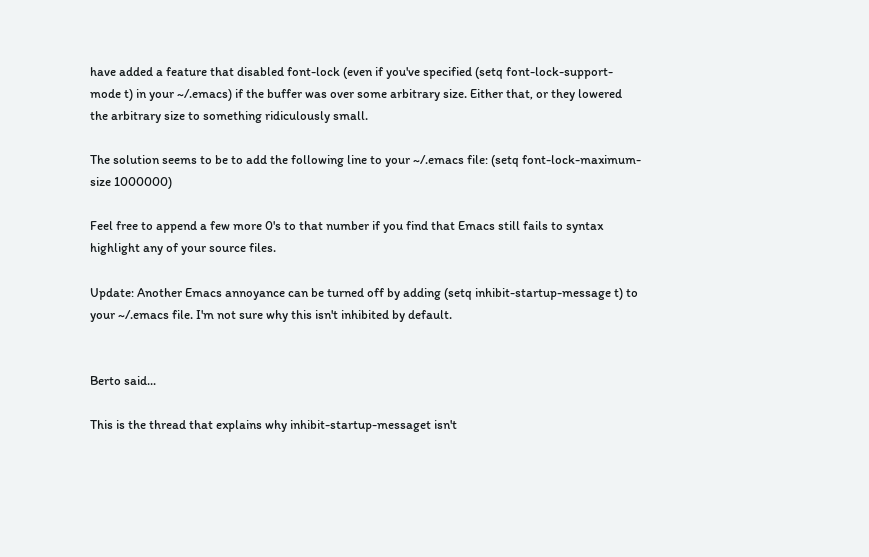have added a feature that disabled font-lock (even if you've specified (setq font-lock-support-mode t) in your ~/.emacs) if the buffer was over some arbitrary size. Either that, or they lowered the arbitrary size to something ridiculously small.

The solution seems to be to add the following line to your ~/.emacs file: (setq font-lock-maximum-size 1000000)

Feel free to append a few more 0's to that number if you find that Emacs still fails to syntax highlight any of your source files.

Update: Another Emacs annoyance can be turned off by adding (setq inhibit-startup-message t) to your ~/.emacs file. I'm not sure why this isn't inhibited by default.


Berto said...

This is the thread that explains why inhibit-startup-messaget isn't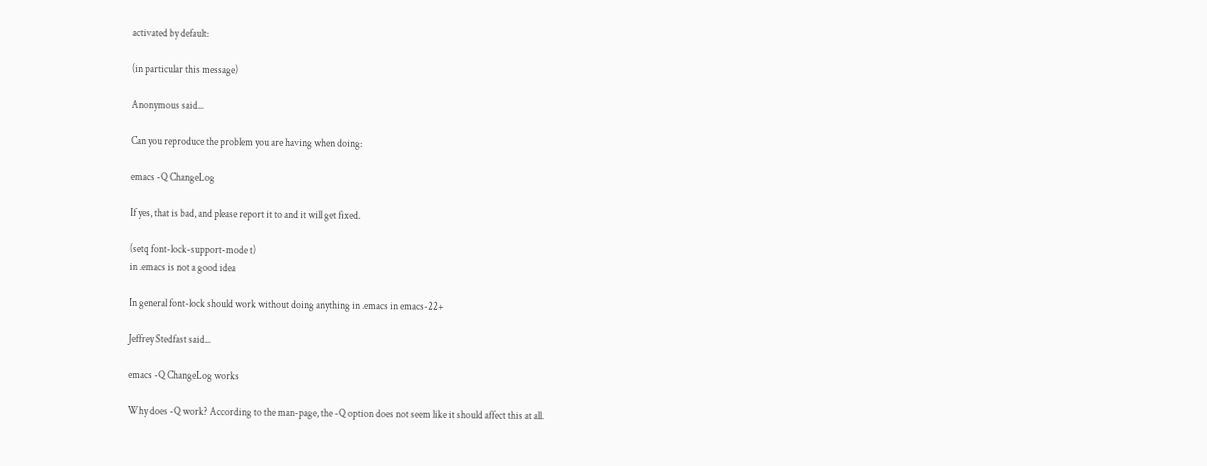activated by default:

(in particular this message)

Anonymous said...

Can you reproduce the problem you are having when doing:

emacs -Q ChangeLog

If yes, that is bad, and please report it to and it will get fixed.

(setq font-lock-support-mode t)
in .emacs is not a good idea

In general font-lock should work without doing anything in .emacs in emacs-22+

Jeffrey Stedfast said...

emacs -Q ChangeLog works

Why does -Q work? According to the man-page, the -Q option does not seem like it should affect this at all.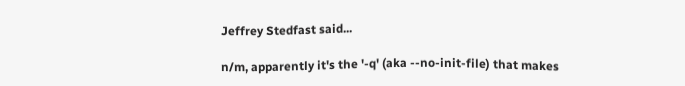Jeffrey Stedfast said...

n/m, apparently it's the '-q' (aka --no-init-file) that makes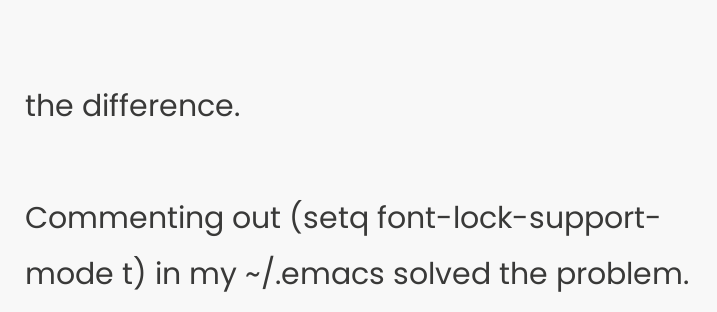the difference.

Commenting out (setq font-lock-support-mode t) in my ~/.emacs solved the problem.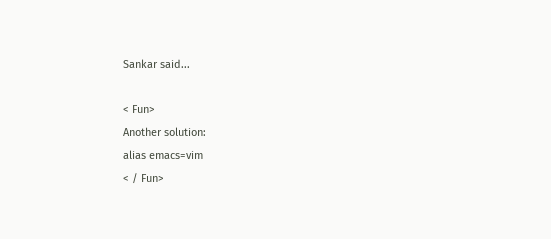Sankar said...

< Fun>
Another solution:
alias emacs=vim
< / Fun>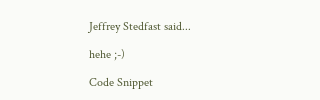Jeffrey Stedfast said...

hehe ;-)

Code Snippet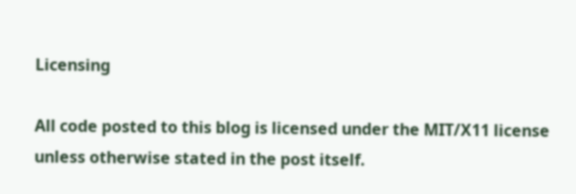Licensing

All code posted to this blog is licensed under the MIT/X11 license unless otherwise stated in the post itself.